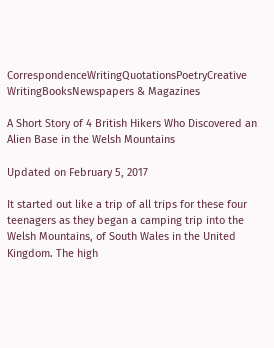CorrespondenceWritingQuotationsPoetryCreative WritingBooksNewspapers & Magazines

A Short Story of 4 British Hikers Who Discovered an Alien Base in the Welsh Mountains

Updated on February 5, 2017

It started out like a trip of all trips for these four teenagers as they began a camping trip into the Welsh Mountains, of South Wales in the United Kingdom. The high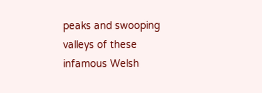peaks and swooping valleys of these infamous Welsh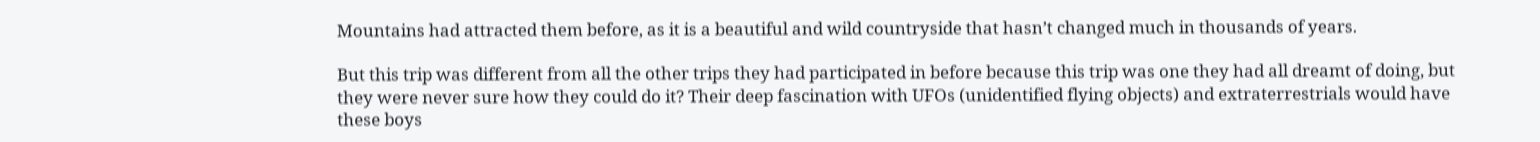Mountains had attracted them before, as it is a beautiful and wild countryside that hasn’t changed much in thousands of years.

But this trip was different from all the other trips they had participated in before because this trip was one they had all dreamt of doing, but they were never sure how they could do it? Their deep fascination with UFOs (unidentified flying objects) and extraterrestrials would have these boys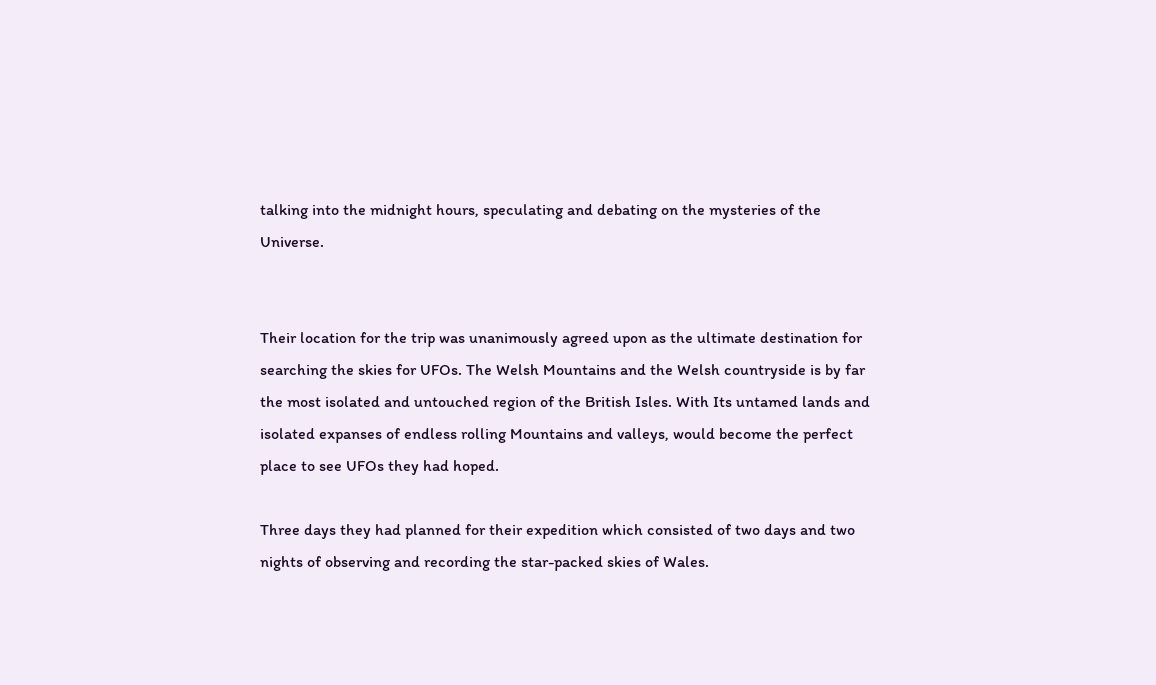talking into the midnight hours, speculating and debating on the mysteries of the Universe.


Their location for the trip was unanimously agreed upon as the ultimate destination for searching the skies for UFOs. The Welsh Mountains and the Welsh countryside is by far the most isolated and untouched region of the British Isles. With Its untamed lands and isolated expanses of endless rolling Mountains and valleys, would become the perfect place to see UFOs they had hoped.

Three days they had planned for their expedition which consisted of two days and two nights of observing and recording the star-packed skies of Wales.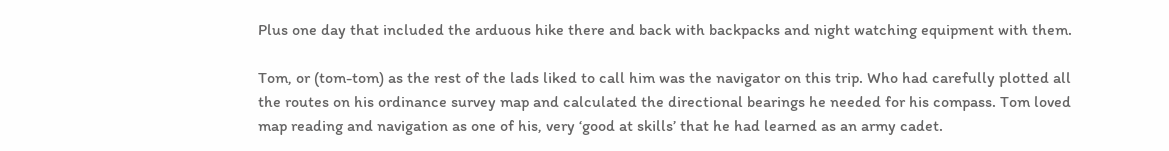Plus one day that included the arduous hike there and back with backpacks and night watching equipment with them.

Tom, or (tom-tom) as the rest of the lads liked to call him was the navigator on this trip. Who had carefully plotted all the routes on his ordinance survey map and calculated the directional bearings he needed for his compass. Tom loved map reading and navigation as one of his, very ‘good at skills’ that he had learned as an army cadet.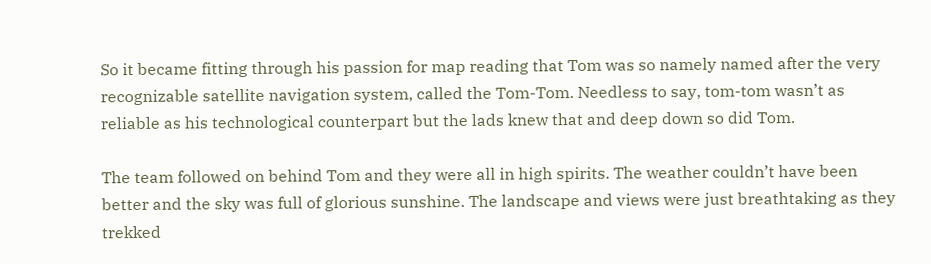So it became fitting through his passion for map reading that Tom was so namely named after the very recognizable satellite navigation system, called the Tom-Tom. Needless to say, tom-tom wasn’t as reliable as his technological counterpart but the lads knew that and deep down so did Tom.

The team followed on behind Tom and they were all in high spirits. The weather couldn’t have been better and the sky was full of glorious sunshine. The landscape and views were just breathtaking as they trekked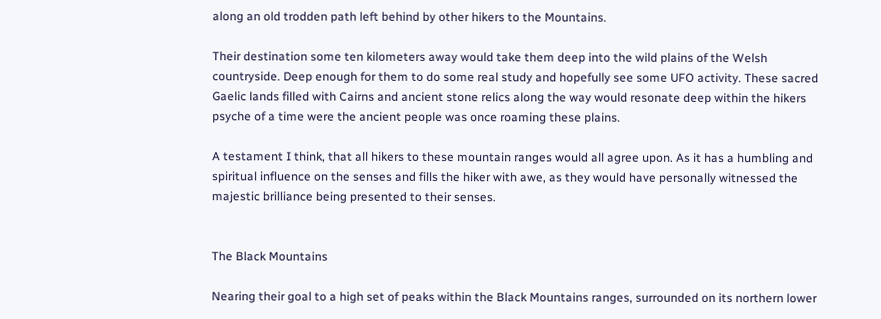along an old trodden path left behind by other hikers to the Mountains.

Their destination some ten kilometers away would take them deep into the wild plains of the Welsh countryside. Deep enough for them to do some real study and hopefully see some UFO activity. These sacred Gaelic lands filled with Cairns and ancient stone relics along the way would resonate deep within the hikers psyche of a time were the ancient people was once roaming these plains.

A testament I think, that all hikers to these mountain ranges would all agree upon. As it has a humbling and spiritual influence on the senses and fills the hiker with awe, as they would have personally witnessed the majestic brilliance being presented to their senses.


The Black Mountains

Nearing their goal to a high set of peaks within the Black Mountains ranges, surrounded on its northern lower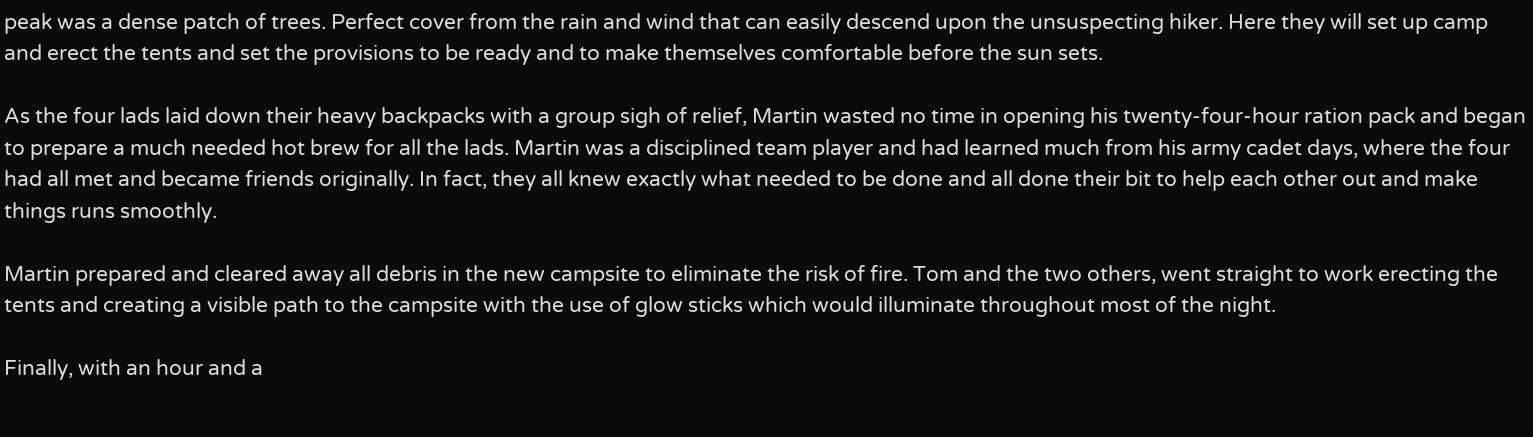peak was a dense patch of trees. Perfect cover from the rain and wind that can easily descend upon the unsuspecting hiker. Here they will set up camp and erect the tents and set the provisions to be ready and to make themselves comfortable before the sun sets.

As the four lads laid down their heavy backpacks with a group sigh of relief, Martin wasted no time in opening his twenty-four-hour ration pack and began to prepare a much needed hot brew for all the lads. Martin was a disciplined team player and had learned much from his army cadet days, where the four had all met and became friends originally. In fact, they all knew exactly what needed to be done and all done their bit to help each other out and make things runs smoothly.

Martin prepared and cleared away all debris in the new campsite to eliminate the risk of fire. Tom and the two others, went straight to work erecting the tents and creating a visible path to the campsite with the use of glow sticks which would illuminate throughout most of the night.

Finally, with an hour and a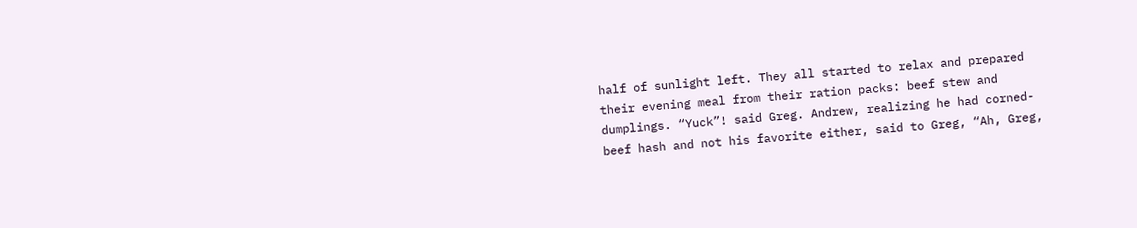half of sunlight left. They all started to relax and prepared their evening meal from their ration packs: beef stew and dumplings. “Yuck”! said Greg. Andrew, realizing he had corned-beef hash and not his favorite either, said to Greg, “Ah, Greg,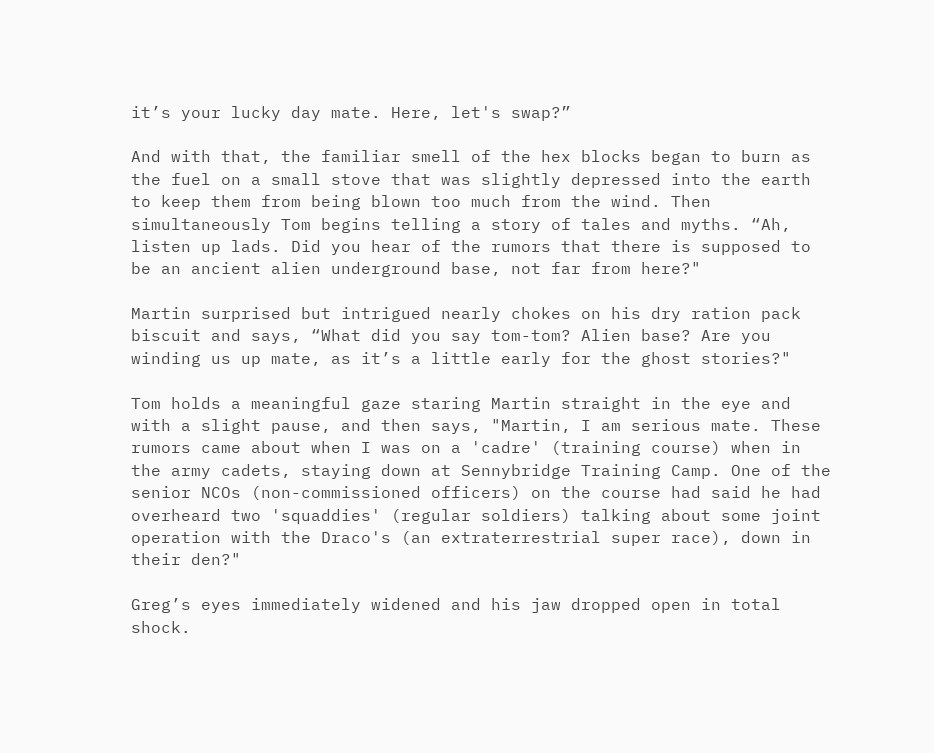it’s your lucky day mate. Here, let's swap?”

And with that, the familiar smell of the hex blocks began to burn as the fuel on a small stove that was slightly depressed into the earth to keep them from being blown too much from the wind. Then simultaneously Tom begins telling a story of tales and myths. “Ah, listen up lads. Did you hear of the rumors that there is supposed to be an ancient alien underground base, not far from here?"

Martin surprised but intrigued nearly chokes on his dry ration pack biscuit and says, “What did you say tom-tom? Alien base? Are you winding us up mate, as it’s a little early for the ghost stories?"

Tom holds a meaningful gaze staring Martin straight in the eye and with a slight pause, and then says, "Martin, I am serious mate. These rumors came about when I was on a 'cadre' (training course) when in the army cadets, staying down at Sennybridge Training Camp. One of the senior NCOs (non-commissioned officers) on the course had said he had overheard two 'squaddies' (regular soldiers) talking about some joint operation with the Draco's (an extraterrestrial super race), down in their den?"

Greg’s eyes immediately widened and his jaw dropped open in total shock.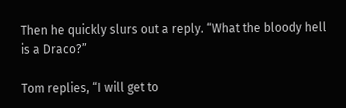Then he quickly slurs out a reply. “What the bloody hell is a Draco?”

Tom replies, “I will get to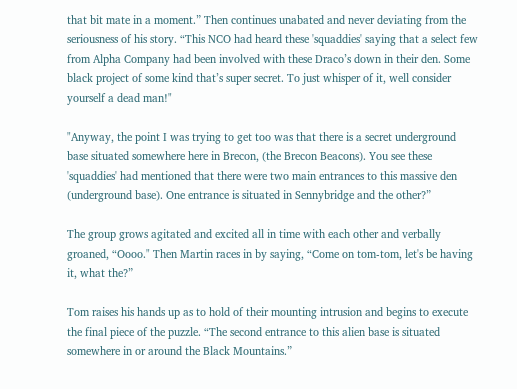that bit mate in a moment.” Then continues unabated and never deviating from the seriousness of his story. “This NCO had heard these 'squaddies' saying that a select few from Alpha Company had been involved with these Draco’s down in their den. Some black project of some kind that’s super secret. To just whisper of it, well consider yourself a dead man!"

"Anyway, the point I was trying to get too was that there is a secret underground base situated somewhere here in Brecon, (the Brecon Beacons). You see these 'squaddies' had mentioned that there were two main entrances to this massive den (underground base). One entrance is situated in Sennybridge and the other?”

The group grows agitated and excited all in time with each other and verbally groaned, “Oooo." Then Martin races in by saying, “Come on tom-tom, let's be having it, what the?”

Tom raises his hands up as to hold of their mounting intrusion and begins to execute the final piece of the puzzle. “The second entrance to this alien base is situated somewhere in or around the Black Mountains.”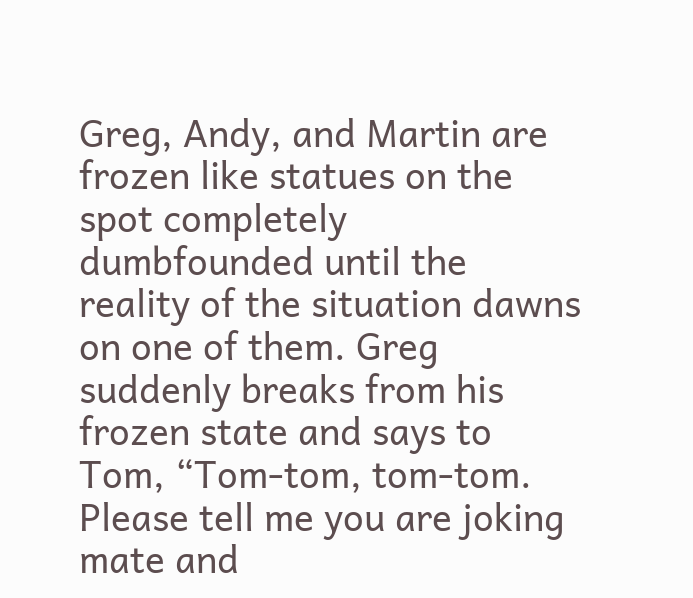Greg, Andy, and Martin are frozen like statues on the spot completely dumbfounded until the reality of the situation dawns on one of them. Greg suddenly breaks from his frozen state and says to Tom, “Tom-tom, tom-tom. Please tell me you are joking mate and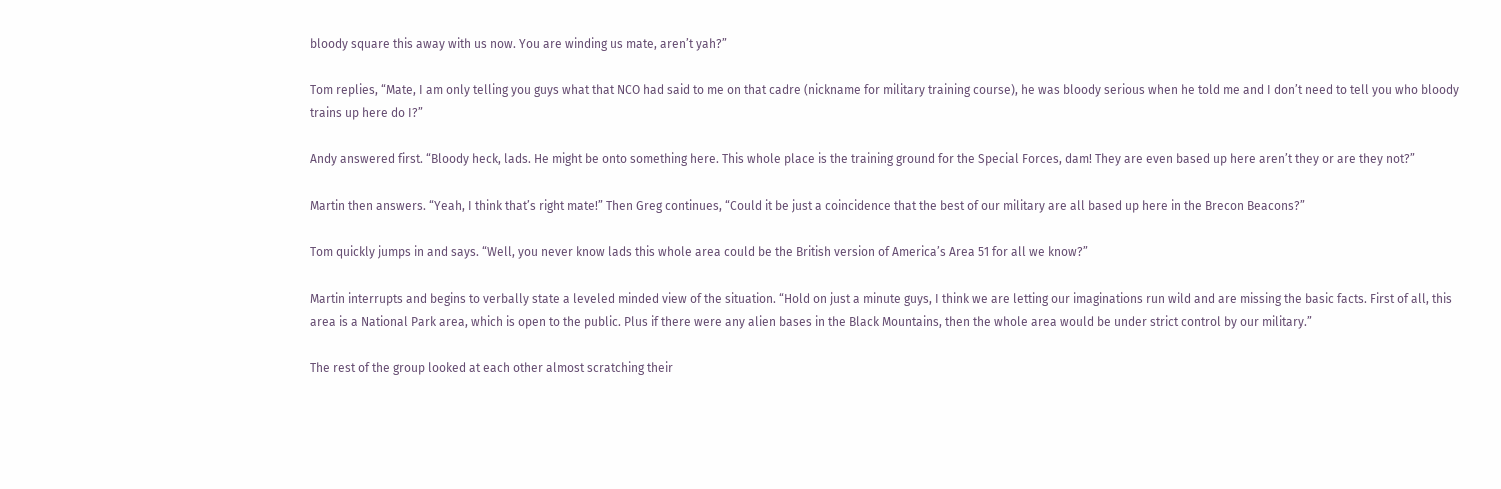bloody square this away with us now. You are winding us mate, aren’t yah?”

Tom replies, “Mate, I am only telling you guys what that NCO had said to me on that cadre (nickname for military training course), he was bloody serious when he told me and I don’t need to tell you who bloody trains up here do I?”

Andy answered first. “Bloody heck, lads. He might be onto something here. This whole place is the training ground for the Special Forces, dam! They are even based up here aren’t they or are they not?”

Martin then answers. “Yeah, I think that’s right mate!” Then Greg continues, “Could it be just a coincidence that the best of our military are all based up here in the Brecon Beacons?”

Tom quickly jumps in and says. “Well, you never know lads this whole area could be the British version of America’s Area 51 for all we know?”

Martin interrupts and begins to verbally state a leveled minded view of the situation. “Hold on just a minute guys, I think we are letting our imaginations run wild and are missing the basic facts. First of all, this area is a National Park area, which is open to the public. Plus if there were any alien bases in the Black Mountains, then the whole area would be under strict control by our military.”

The rest of the group looked at each other almost scratching their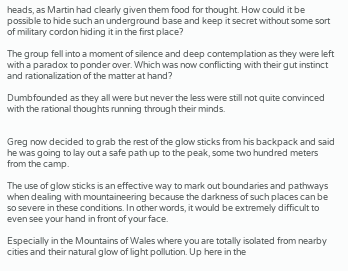heads, as Martin had clearly given them food for thought. How could it be possible to hide such an underground base and keep it secret without some sort of military cordon hiding it in the first place?

The group fell into a moment of silence and deep contemplation as they were left with a paradox to ponder over. Which was now conflicting with their gut instinct and rationalization of the matter at hand?

Dumbfounded as they all were but never the less were still not quite convinced with the rational thoughts running through their minds.


Greg now decided to grab the rest of the glow sticks from his backpack and said he was going to lay out a safe path up to the peak, some two hundred meters from the camp.

The use of glow sticks is an effective way to mark out boundaries and pathways when dealing with mountaineering because the darkness of such places can be so severe in these conditions. In other words, it would be extremely difficult to even see your hand in front of your face.

Especially in the Mountains of Wales where you are totally isolated from nearby cities and their natural glow of light pollution. Up here in the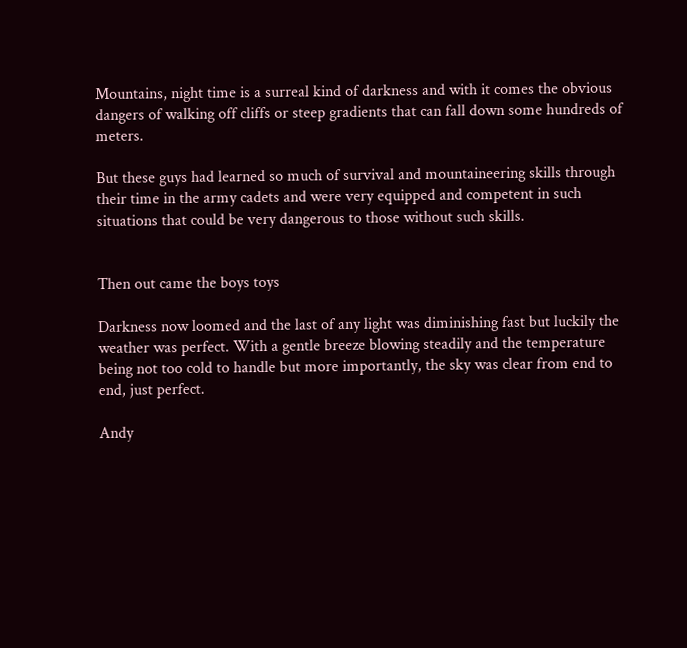Mountains, night time is a surreal kind of darkness and with it comes the obvious dangers of walking off cliffs or steep gradients that can fall down some hundreds of meters.

But these guys had learned so much of survival and mountaineering skills through their time in the army cadets and were very equipped and competent in such situations that could be very dangerous to those without such skills.


Then out came the boys toys

Darkness now loomed and the last of any light was diminishing fast but luckily the weather was perfect. With a gentle breeze blowing steadily and the temperature being not too cold to handle but more importantly, the sky was clear from end to end, just perfect.

Andy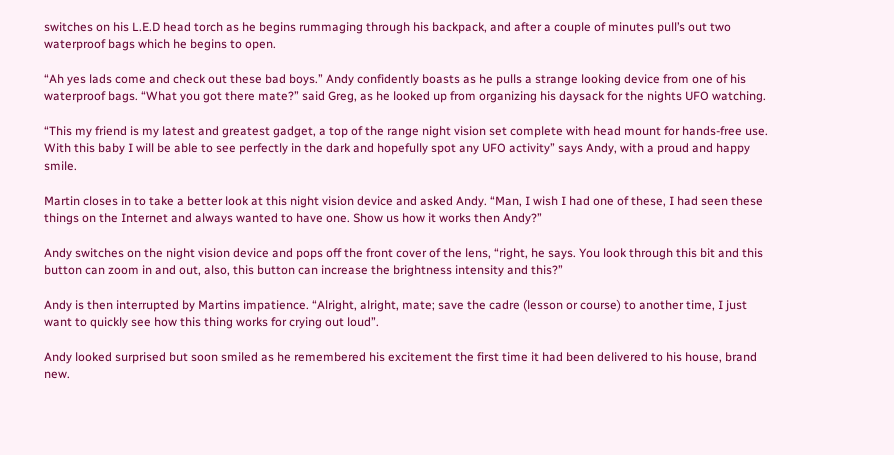switches on his L.E.D head torch as he begins rummaging through his backpack, and after a couple of minutes pull’s out two waterproof bags which he begins to open.

“Ah yes lads come and check out these bad boys.” Andy confidently boasts as he pulls a strange looking device from one of his waterproof bags. “What you got there mate?” said Greg, as he looked up from organizing his daysack for the nights UFO watching.

“This my friend is my latest and greatest gadget, a top of the range night vision set complete with head mount for hands-free use. With this baby I will be able to see perfectly in the dark and hopefully spot any UFO activity” says Andy, with a proud and happy smile.

Martin closes in to take a better look at this night vision device and asked Andy. “Man, I wish I had one of these, I had seen these things on the Internet and always wanted to have one. Show us how it works then Andy?”

Andy switches on the night vision device and pops off the front cover of the lens, “right, he says. You look through this bit and this button can zoom in and out, also, this button can increase the brightness intensity and this?”

Andy is then interrupted by Martins impatience. “Alright, alright, mate; save the cadre (lesson or course) to another time, I just want to quickly see how this thing works for crying out loud”.

Andy looked surprised but soon smiled as he remembered his excitement the first time it had been delivered to his house, brand new.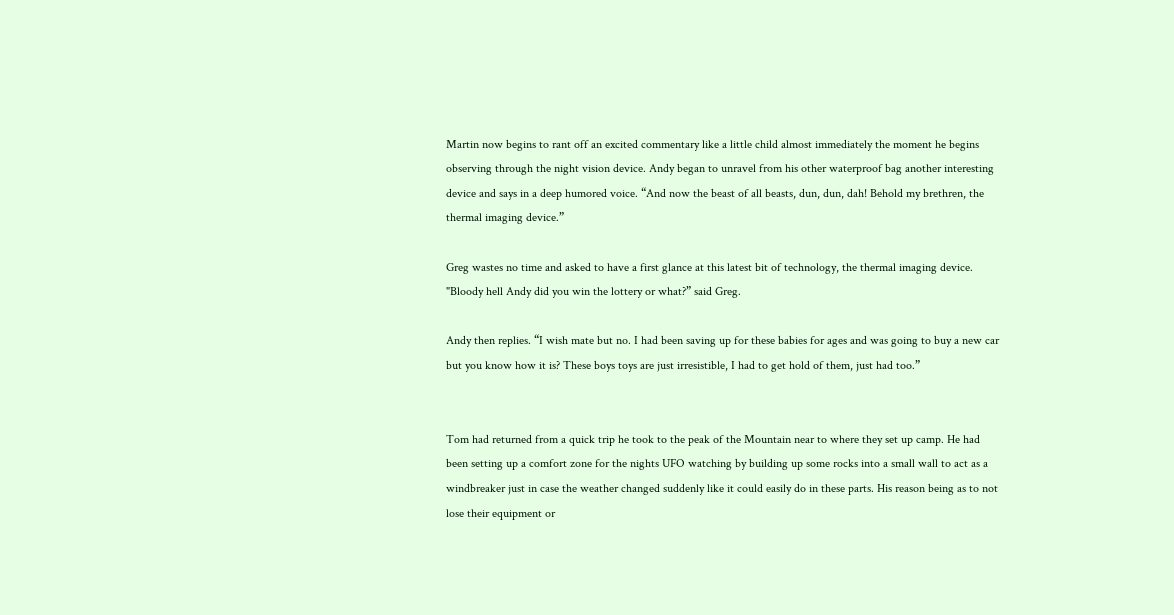Martin now begins to rant off an excited commentary like a little child almost immediately the moment he begins observing through the night vision device. Andy began to unravel from his other waterproof bag another interesting device and says in a deep humored voice. “And now the beast of all beasts, dun, dun, dah! Behold my brethren, the thermal imaging device.”

Greg wastes no time and asked to have a first glance at this latest bit of technology, the thermal imaging device. "Bloody hell Andy did you win the lottery or what?” said Greg.

Andy then replies. “I wish mate but no. I had been saving up for these babies for ages and was going to buy a new car but you know how it is? These boys toys are just irresistible, I had to get hold of them, just had too.”


Tom had returned from a quick trip he took to the peak of the Mountain near to where they set up camp. He had been setting up a comfort zone for the nights UFO watching by building up some rocks into a small wall to act as a windbreaker just in case the weather changed suddenly like it could easily do in these parts. His reason being as to not lose their equipment or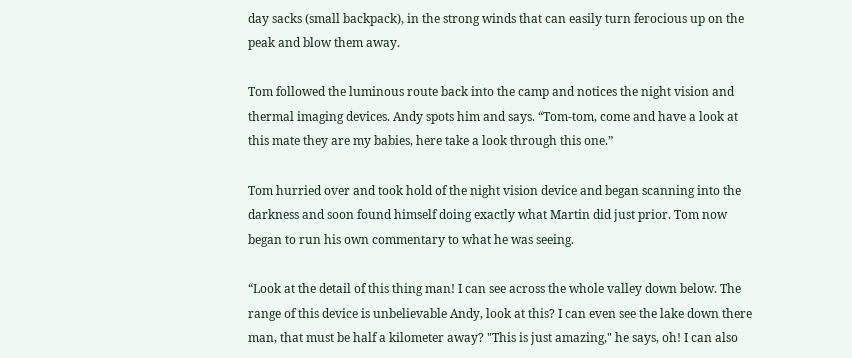day sacks (small backpack), in the strong winds that can easily turn ferocious up on the peak and blow them away.

Tom followed the luminous route back into the camp and notices the night vision and thermal imaging devices. Andy spots him and says. “Tom-tom, come and have a look at this mate they are my babies, here take a look through this one.”

Tom hurried over and took hold of the night vision device and began scanning into the darkness and soon found himself doing exactly what Martin did just prior. Tom now began to run his own commentary to what he was seeing.

“Look at the detail of this thing man! I can see across the whole valley down below. The range of this device is unbelievable Andy, look at this? I can even see the lake down there man, that must be half a kilometer away? "This is just amazing," he says, oh! I can also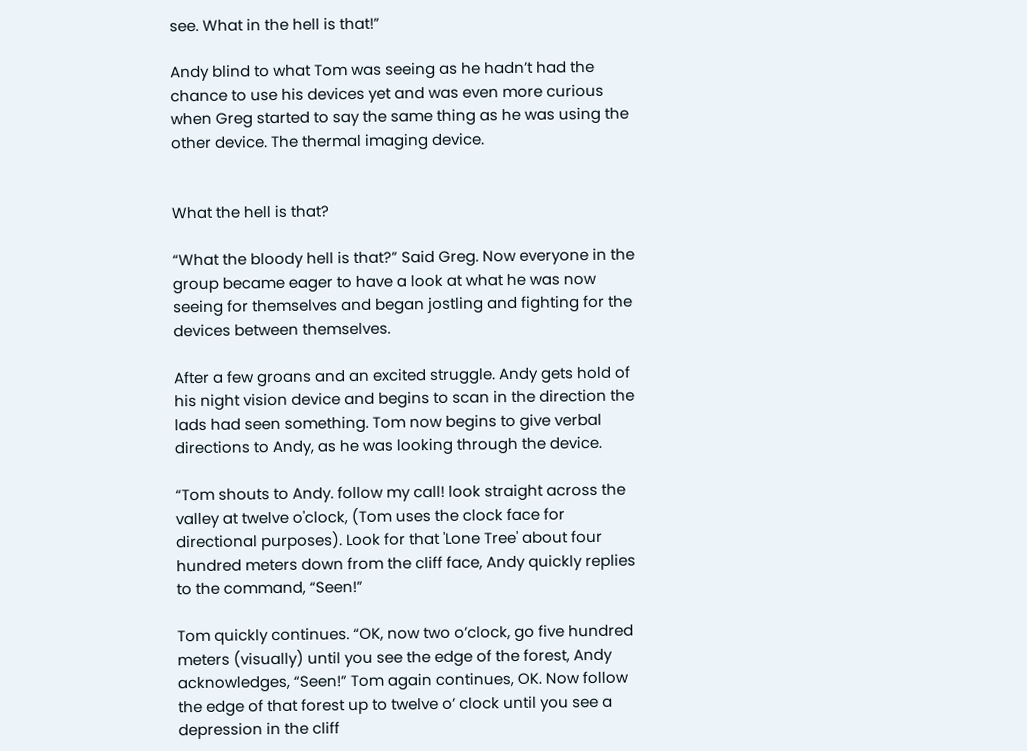see. What in the hell is that!”

Andy blind to what Tom was seeing as he hadn’t had the chance to use his devices yet and was even more curious when Greg started to say the same thing as he was using the other device. The thermal imaging device.


What the hell is that?

“What the bloody hell is that?” Said Greg. Now everyone in the group became eager to have a look at what he was now seeing for themselves and began jostling and fighting for the devices between themselves.

After a few groans and an excited struggle. Andy gets hold of his night vision device and begins to scan in the direction the lads had seen something. Tom now begins to give verbal directions to Andy, as he was looking through the device.

“Tom shouts to Andy. follow my call! look straight across the valley at twelve o'clock, (Tom uses the clock face for directional purposes). Look for that 'Lone Tree' about four hundred meters down from the cliff face, Andy quickly replies to the command, “Seen!”

Tom quickly continues. “OK, now two o’clock, go five hundred meters (visually) until you see the edge of the forest, Andy acknowledges, “Seen!” Tom again continues, OK. Now follow the edge of that forest up to twelve o’ clock until you see a depression in the cliff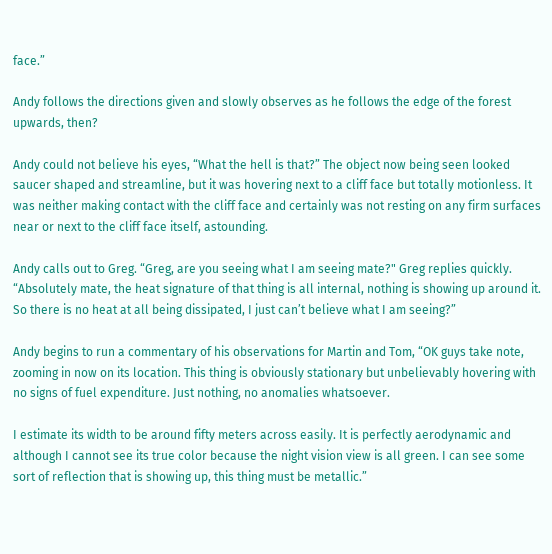face.”

Andy follows the directions given and slowly observes as he follows the edge of the forest upwards, then?

Andy could not believe his eyes, “What the hell is that?” The object now being seen looked saucer shaped and streamline, but it was hovering next to a cliff face but totally motionless. It was neither making contact with the cliff face and certainly was not resting on any firm surfaces near or next to the cliff face itself, astounding.

Andy calls out to Greg. “Greg, are you seeing what I am seeing mate?" Greg replies quickly. “Absolutely mate, the heat signature of that thing is all internal, nothing is showing up around it. So there is no heat at all being dissipated, I just can’t believe what I am seeing?”

Andy begins to run a commentary of his observations for Martin and Tom, “OK guys take note, zooming in now on its location. This thing is obviously stationary but unbelievably hovering with no signs of fuel expenditure. Just nothing, no anomalies whatsoever.

I estimate its width to be around fifty meters across easily. It is perfectly aerodynamic and although I cannot see its true color because the night vision view is all green. I can see some sort of reflection that is showing up, this thing must be metallic.”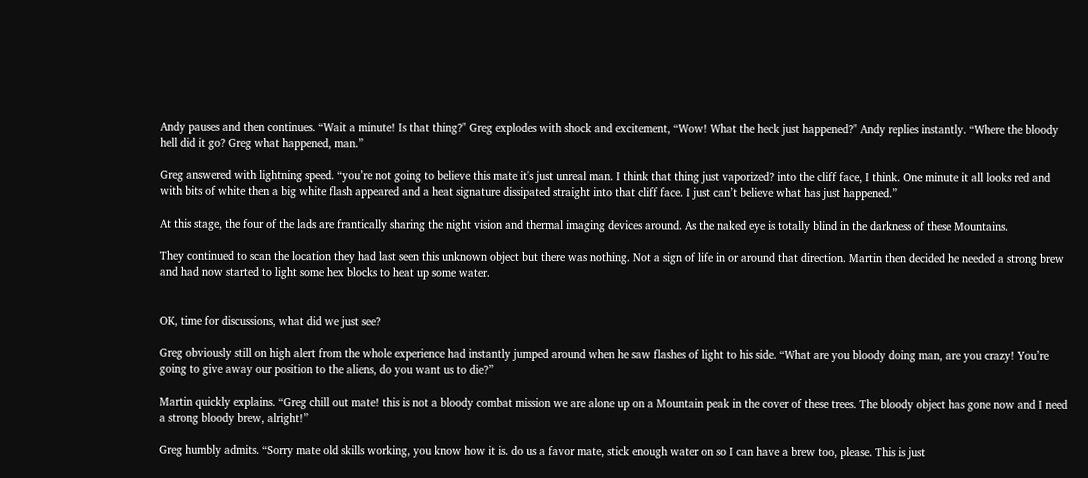Andy pauses and then continues. “Wait a minute! Is that thing?" Greg explodes with shock and excitement, “Wow! What the heck just happened?" Andy replies instantly. “Where the bloody hell did it go? Greg what happened, man.”

Greg answered with lightning speed. “you’re not going to believe this mate it's just unreal man. I think that thing just vaporized? into the cliff face, I think. One minute it all looks red and with bits of white then a big white flash appeared and a heat signature dissipated straight into that cliff face. I just can’t believe what has just happened.”

At this stage, the four of the lads are frantically sharing the night vision and thermal imaging devices around. As the naked eye is totally blind in the darkness of these Mountains.

They continued to scan the location they had last seen this unknown object but there was nothing. Not a sign of life in or around that direction. Martin then decided he needed a strong brew and had now started to light some hex blocks to heat up some water.


OK, time for discussions, what did we just see?

Greg obviously still on high alert from the whole experience had instantly jumped around when he saw flashes of light to his side. “What are you bloody doing man, are you crazy! You’re going to give away our position to the aliens, do you want us to die?”

Martin quickly explains. “Greg chill out mate! this is not a bloody combat mission we are alone up on a Mountain peak in the cover of these trees. The bloody object has gone now and I need a strong bloody brew, alright!”

Greg humbly admits. “Sorry mate old skills working, you know how it is. do us a favor mate, stick enough water on so I can have a brew too, please. This is just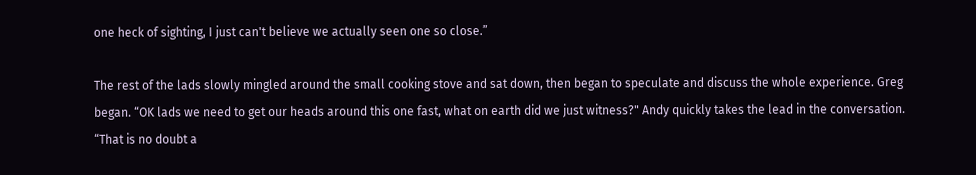one heck of sighting, I just can't believe we actually seen one so close.”

The rest of the lads slowly mingled around the small cooking stove and sat down, then began to speculate and discuss the whole experience. Greg began. “OK lads we need to get our heads around this one fast, what on earth did we just witness?" Andy quickly takes the lead in the conversation. “That is no doubt a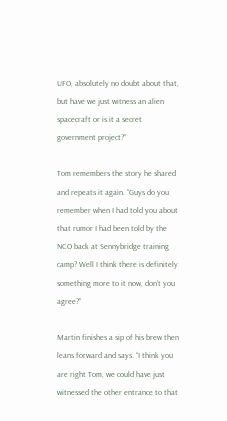UFO, absolutely no doubt about that, but have we just witness an alien spacecraft or is it a secret government project?”

Tom remembers the story he shared and repeats it again. “Guys do you remember when I had told you about that rumor I had been told by the NCO back at Sennybridge training camp? Well I think there is definitely something more to it now, don’t you agree?”

Martin finishes a sip of his brew then leans forward and says. “I think you are right Tom, we could have just witnessed the other entrance to that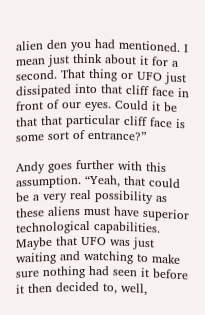alien den you had mentioned. I mean just think about it for a second. That thing or UFO just dissipated into that cliff face in front of our eyes. Could it be that that particular cliff face is some sort of entrance?”

Andy goes further with this assumption. “Yeah, that could be a very real possibility as these aliens must have superior technological capabilities. Maybe that UFO was just waiting and watching to make sure nothing had seen it before it then decided to, well,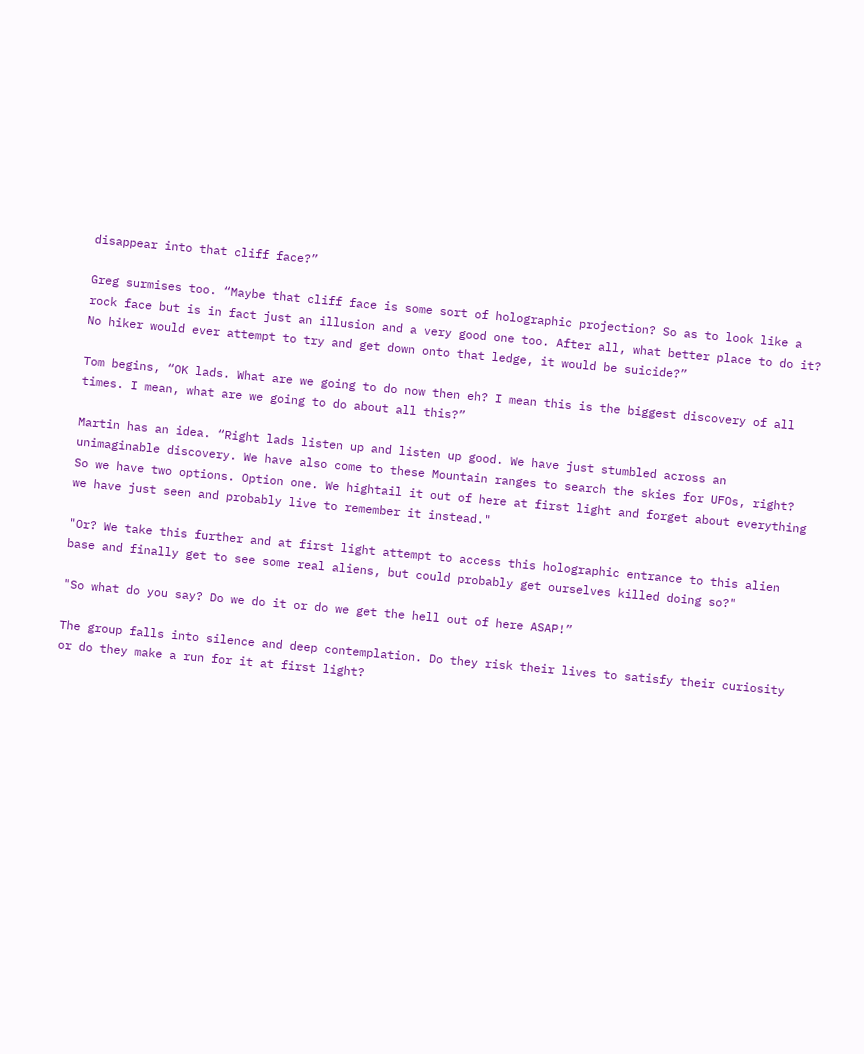disappear into that cliff face?”

Greg surmises too. “Maybe that cliff face is some sort of holographic projection? So as to look like a rock face but is in fact just an illusion and a very good one too. After all, what better place to do it? No hiker would ever attempt to try and get down onto that ledge, it would be suicide?”

Tom begins, “OK lads. What are we going to do now then eh? I mean this is the biggest discovery of all times. I mean, what are we going to do about all this?”

Martin has an idea. “Right lads listen up and listen up good. We have just stumbled across an unimaginable discovery. We have also come to these Mountain ranges to search the skies for UFOs, right? So we have two options. Option one. We hightail it out of here at first light and forget about everything we have just seen and probably live to remember it instead."

"Or? We take this further and at first light attempt to access this holographic entrance to this alien base and finally get to see some real aliens, but could probably get ourselves killed doing so?"

"So what do you say? Do we do it or do we get the hell out of here ASAP!”

The group falls into silence and deep contemplation. Do they risk their lives to satisfy their curiosity or do they make a run for it at first light?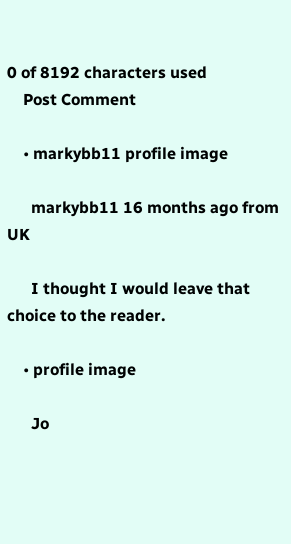0 of 8192 characters used
    Post Comment

    • markybb11 profile image

      markybb11 16 months ago from UK

      I thought I would leave that choice to the reader.

    • profile image

      Jo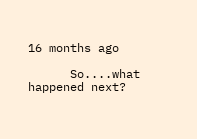16 months ago

      So....what happened next?